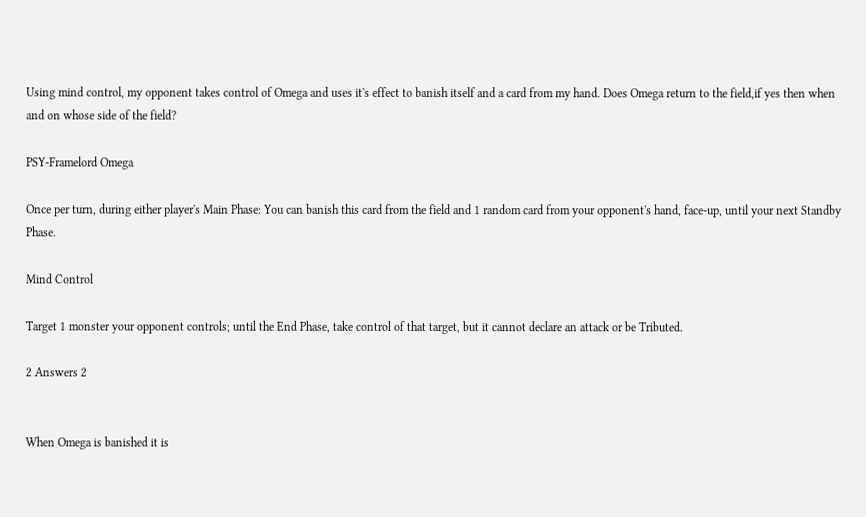Using mind control, my opponent takes control of Omega and uses it's effect to banish itself and a card from my hand. Does Omega return to the field,if yes then when and on whose side of the field?

PSY-Framelord Omega

Once per turn, during either player's Main Phase: You can banish this card from the field and 1 random card from your opponent's hand, face-up, until your next Standby Phase.

Mind Control

Target 1 monster your opponent controls; until the End Phase, take control of that target, but it cannot declare an attack or be Tributed.

2 Answers 2


When Omega is banished it is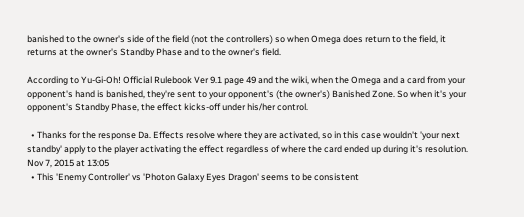banished to the owner's side of the field (not the controllers) so when Omega does return to the field, it returns at the owner's Standby Phase and to the owner's field.

According to Yu-Gi-Oh! Official Rulebook Ver 9.1 page 49 and the wiki, when the Omega and a card from your opponent's hand is banished, they're sent to your opponent's (the owner's) Banished Zone. So when it's your opponent's Standby Phase, the effect kicks-off under his/her control.

  • Thanks for the response Da. Effects resolve where they are activated, so in this case wouldn't 'your next standby' apply to the player activating the effect regardless of where the card ended up during it's resolution. Nov 7, 2015 at 13:05
  • This 'Enemy Controller' vs 'Photon Galaxy Eyes Dragon' seems to be consistent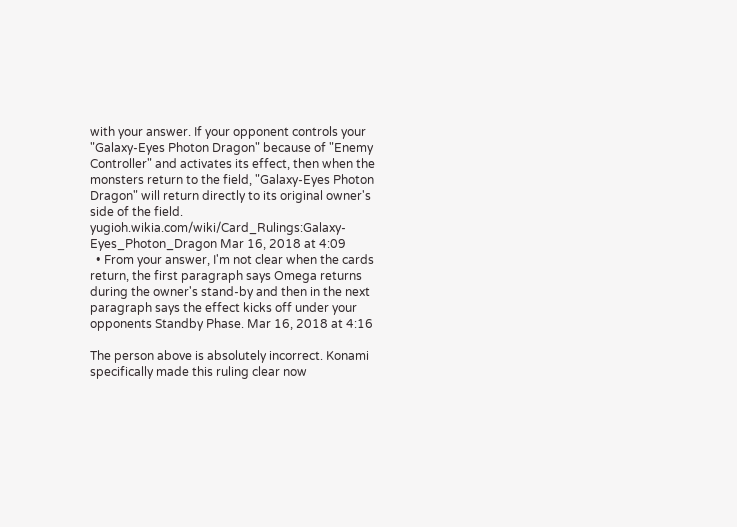with your answer. If your opponent controls your "Galaxy-Eyes Photon Dragon" because of "Enemy Controller" and activates its effect, then when the monsters return to the field, "Galaxy-Eyes Photon Dragon" will return directly to its original owner's side of the field. yugioh.wikia.com/wiki/Card_Rulings:Galaxy-Eyes_Photon_Dragon Mar 16, 2018 at 4:09
  • From your answer, I'm not clear when the cards return, the first paragraph says Omega returns during the owner's stand-by and then in the next paragraph says the effect kicks off under your opponents Standby Phase. Mar 16, 2018 at 4:16

The person above is absolutely incorrect. Konami specifically made this ruling clear now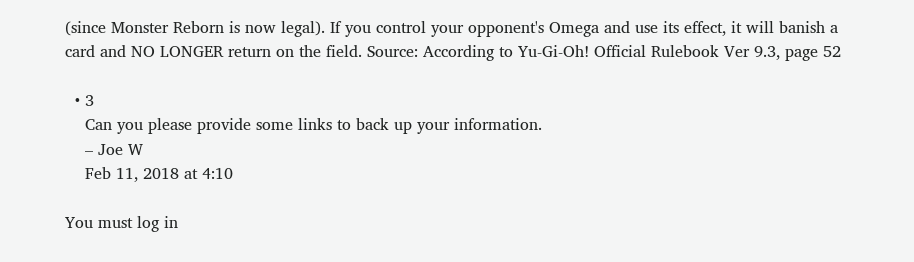(since Monster Reborn is now legal). If you control your opponent's Omega and use its effect, it will banish a card and NO LONGER return on the field. Source: According to Yu-Gi-Oh! Official Rulebook Ver 9.3, page 52

  • 3
    Can you please provide some links to back up your information.
    – Joe W
    Feb 11, 2018 at 4:10

You must log in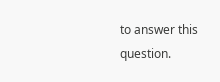to answer this question.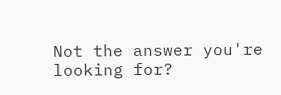Not the answer you're looking for?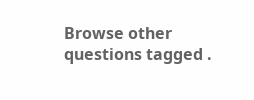Browse other questions tagged .